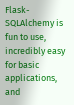Flask-SQLAlchemy is fun to use, incredibly easy for basic applications, and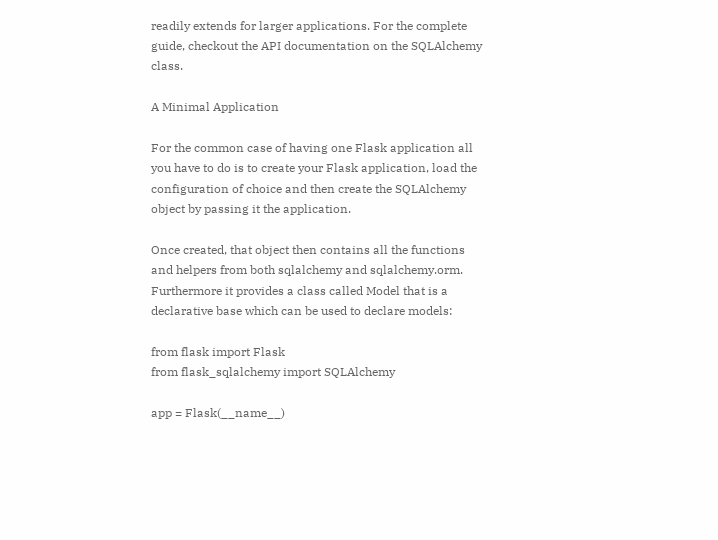readily extends for larger applications. For the complete guide, checkout the API documentation on the SQLAlchemy class.

A Minimal Application

For the common case of having one Flask application all you have to do is to create your Flask application, load the configuration of choice and then create the SQLAlchemy object by passing it the application.

Once created, that object then contains all the functions and helpers from both sqlalchemy and sqlalchemy.orm. Furthermore it provides a class called Model that is a declarative base which can be used to declare models:

from flask import Flask
from flask_sqlalchemy import SQLAlchemy

app = Flask(__name__)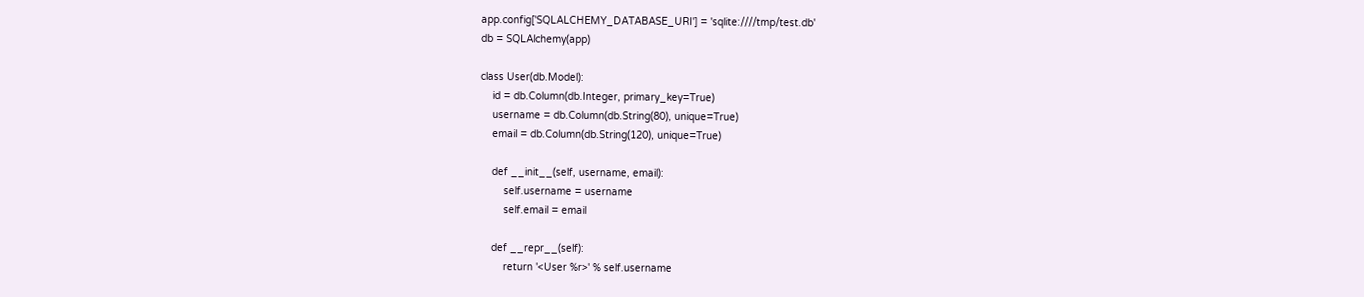app.config['SQLALCHEMY_DATABASE_URI'] = 'sqlite:////tmp/test.db'
db = SQLAlchemy(app)

class User(db.Model):
    id = db.Column(db.Integer, primary_key=True)
    username = db.Column(db.String(80), unique=True)
    email = db.Column(db.String(120), unique=True)

    def __init__(self, username, email):
        self.username = username
        self.email = email

    def __repr__(self):
        return '<User %r>' % self.username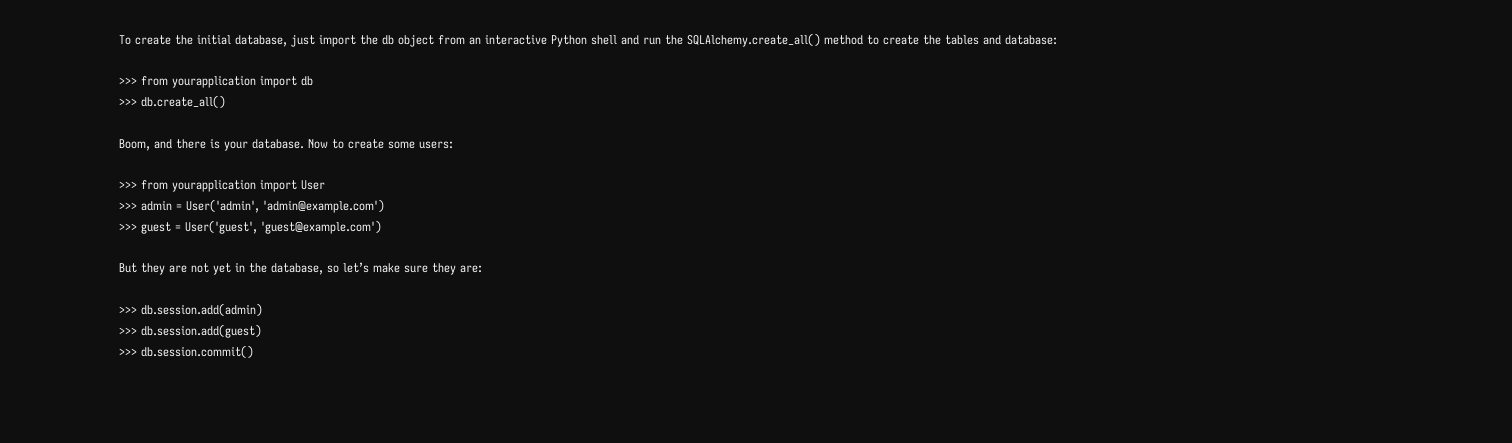To create the initial database, just import the db object from an interactive Python shell and run the SQLAlchemy.create_all() method to create the tables and database:

>>> from yourapplication import db
>>> db.create_all()

Boom, and there is your database. Now to create some users:

>>> from yourapplication import User
>>> admin = User('admin', 'admin@example.com')
>>> guest = User('guest', 'guest@example.com')

But they are not yet in the database, so let’s make sure they are:

>>> db.session.add(admin)
>>> db.session.add(guest)
>>> db.session.commit()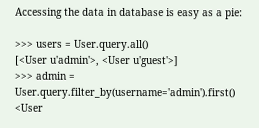Accessing the data in database is easy as a pie:

>>> users = User.query.all()
[<User u'admin'>, <User u'guest'>]
>>> admin = User.query.filter_by(username='admin').first()
<User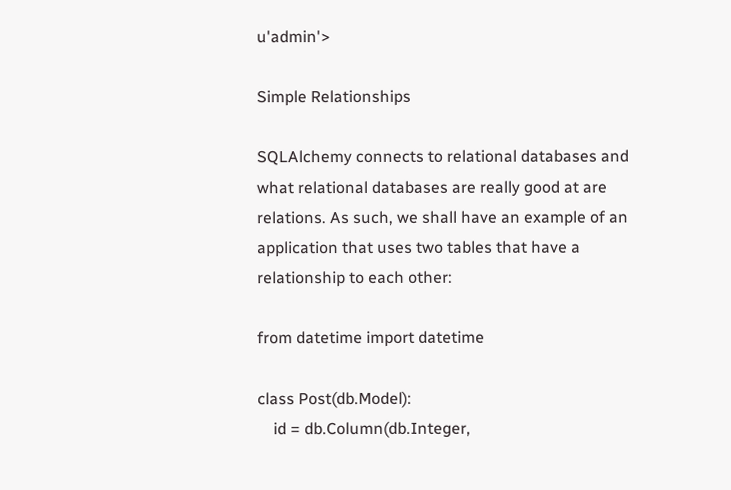u'admin'>

Simple Relationships

SQLAlchemy connects to relational databases and what relational databases are really good at are relations. As such, we shall have an example of an application that uses two tables that have a relationship to each other:

from datetime import datetime

class Post(db.Model):
    id = db.Column(db.Integer,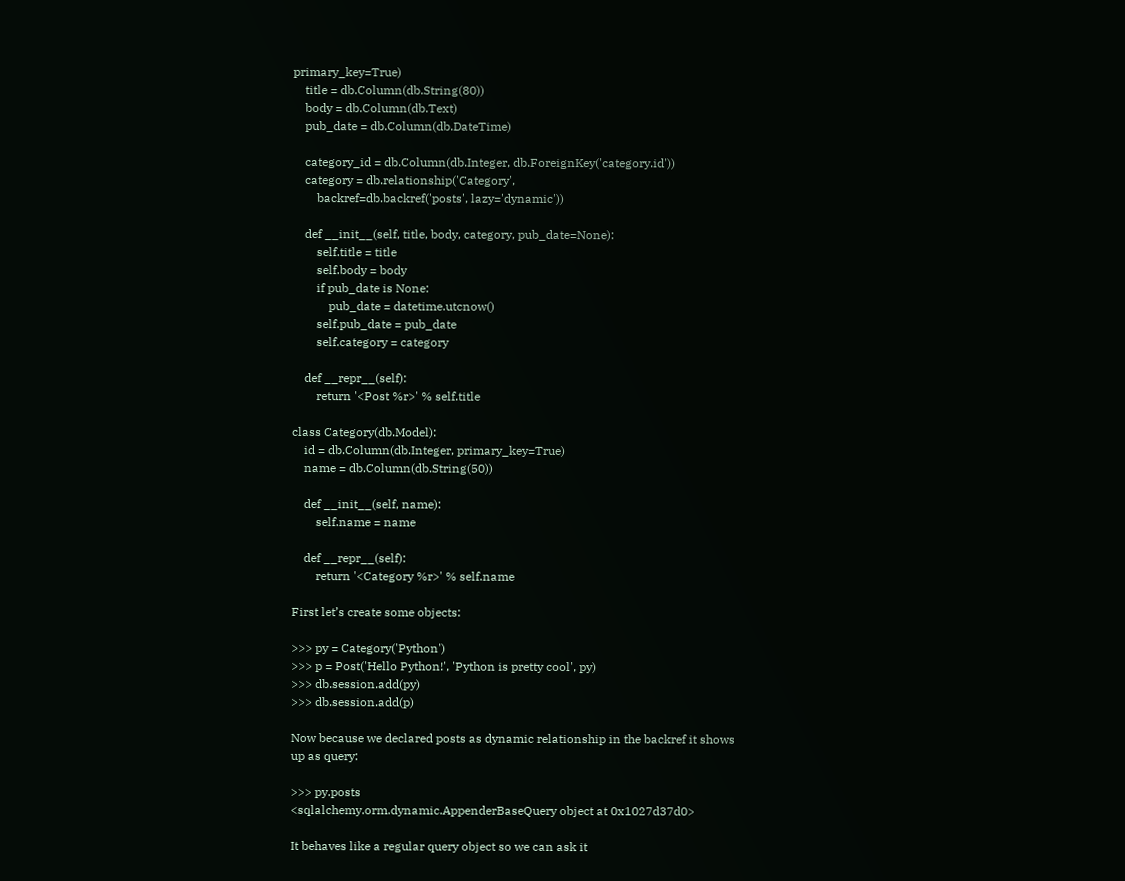primary_key=True)
    title = db.Column(db.String(80))
    body = db.Column(db.Text)
    pub_date = db.Column(db.DateTime)

    category_id = db.Column(db.Integer, db.ForeignKey('category.id'))
    category = db.relationship('Category',
        backref=db.backref('posts', lazy='dynamic'))

    def __init__(self, title, body, category, pub_date=None):
        self.title = title
        self.body = body
        if pub_date is None:
            pub_date = datetime.utcnow()
        self.pub_date = pub_date
        self.category = category

    def __repr__(self):
        return '<Post %r>' % self.title

class Category(db.Model):
    id = db.Column(db.Integer, primary_key=True)
    name = db.Column(db.String(50))

    def __init__(self, name):
        self.name = name

    def __repr__(self):
        return '<Category %r>' % self.name

First let’s create some objects:

>>> py = Category('Python')
>>> p = Post('Hello Python!', 'Python is pretty cool', py)
>>> db.session.add(py)
>>> db.session.add(p)

Now because we declared posts as dynamic relationship in the backref it shows up as query:

>>> py.posts
<sqlalchemy.orm.dynamic.AppenderBaseQuery object at 0x1027d37d0>

It behaves like a regular query object so we can ask it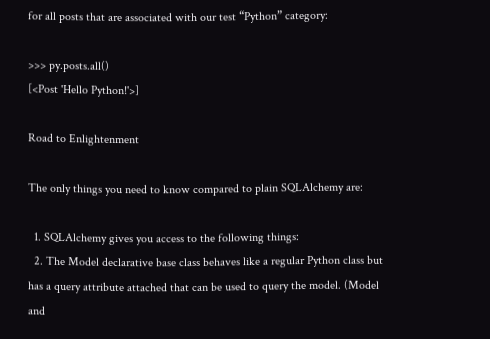for all posts that are associated with our test “Python” category:

>>> py.posts.all()
[<Post 'Hello Python!'>]

Road to Enlightenment

The only things you need to know compared to plain SQLAlchemy are:

  1. SQLAlchemy gives you access to the following things:
  2. The Model declarative base class behaves like a regular Python class but has a query attribute attached that can be used to query the model. (Model and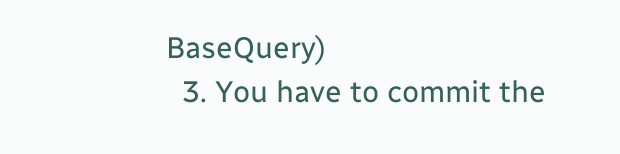BaseQuery)
  3. You have to commit the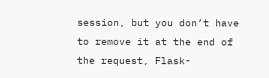session, but you don’t have to remove it at the end of the request, Flask-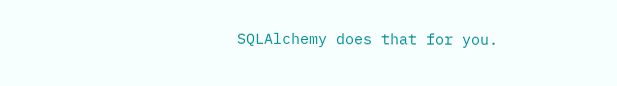SQLAlchemy does that for you.